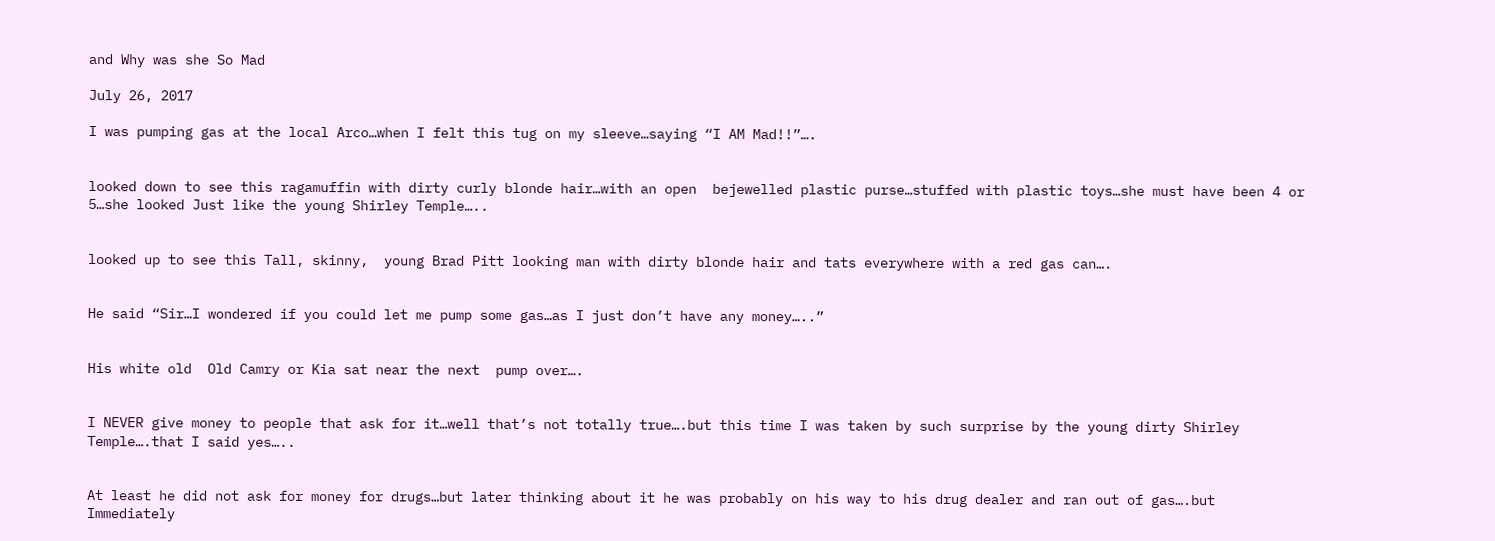and Why was she So Mad

July 26, 2017

I was pumping gas at the local Arco…when I felt this tug on my sleeve…saying “I AM Mad!!”….


looked down to see this ragamuffin with dirty curly blonde hair…with an open  bejewelled plastic purse…stuffed with plastic toys…she must have been 4 or 5…she looked Just like the young Shirley Temple…..


looked up to see this Tall, skinny,  young Brad Pitt looking man with dirty blonde hair and tats everywhere with a red gas can….


He said “Sir…I wondered if you could let me pump some gas…as I just don’t have any money…..”


His white old  Old Camry or Kia sat near the next  pump over….


I NEVER give money to people that ask for it…well that’s not totally true….but this time I was taken by such surprise by the young dirty Shirley Temple….that I said yes…..


At least he did not ask for money for drugs…but later thinking about it he was probably on his way to his drug dealer and ran out of gas….but Immediately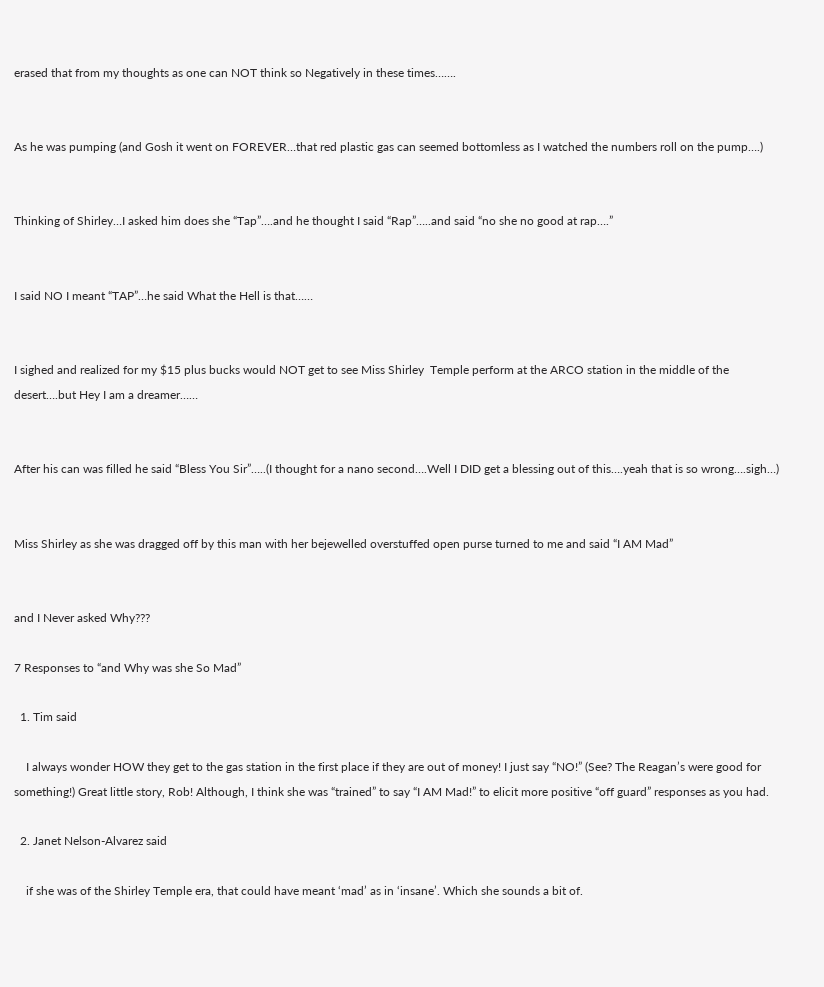erased that from my thoughts as one can NOT think so Negatively in these times…….


As he was pumping (and Gosh it went on FOREVER…that red plastic gas can seemed bottomless as I watched the numbers roll on the pump….)


Thinking of Shirley…I asked him does she “Tap”….and he thought I said “Rap”…..and said “no she no good at rap….”


I said NO I meant “TAP”…he said What the Hell is that……


I sighed and realized for my $15 plus bucks would NOT get to see Miss Shirley  Temple perform at the ARCO station in the middle of the desert….but Hey I am a dreamer……


After his can was filled he said “Bless You Sir”…..(I thought for a nano second….Well I DID get a blessing out of this….yeah that is so wrong….sigh…)


Miss Shirley as she was dragged off by this man with her bejewelled overstuffed open purse turned to me and said “I AM Mad”


and I Never asked Why???

7 Responses to “and Why was she So Mad”

  1. Tim said

    I always wonder HOW they get to the gas station in the first place if they are out of money! I just say “NO!” (See? The Reagan’s were good for something!) Great little story, Rob! Although, I think she was “trained” to say “I AM Mad!” to elicit more positive “off guard” responses as you had.

  2. Janet Nelson-Alvarez said

    if she was of the Shirley Temple era, that could have meant ‘mad’ as in ‘insane’. Which she sounds a bit of.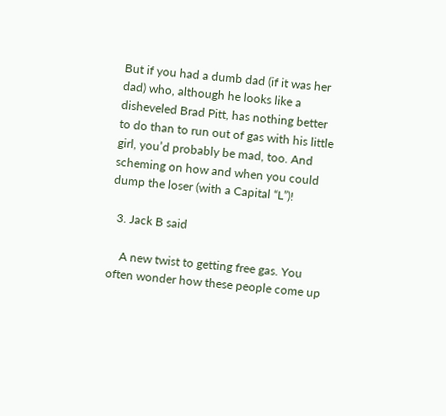But if you had a dumb dad (if it was her dad) who, although he looks like a disheveled Brad Pitt, has nothing better to do than to run out of gas with his little girl, you’d probably be mad, too. And scheming on how and when you could dump the loser (with a Capital “L”)!

  3. Jack B said

    A new twist to getting free gas. You often wonder how these people come up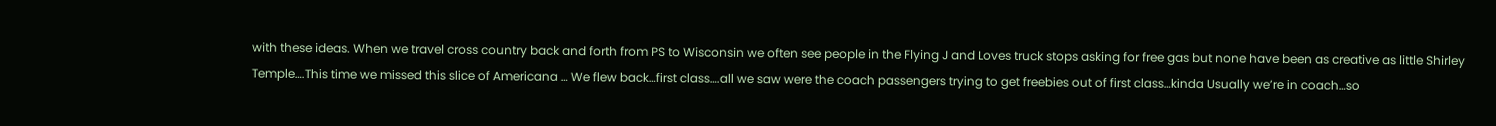with these ideas. When we travel cross country back and forth from PS to Wisconsin we often see people in the Flying J and Loves truck stops asking for free gas but none have been as creative as little Shirley Temple….This time we missed this slice of Americana … We flew back…first class….all we saw were the coach passengers trying to get freebies out of first class…kinda Usually we’re in coach…so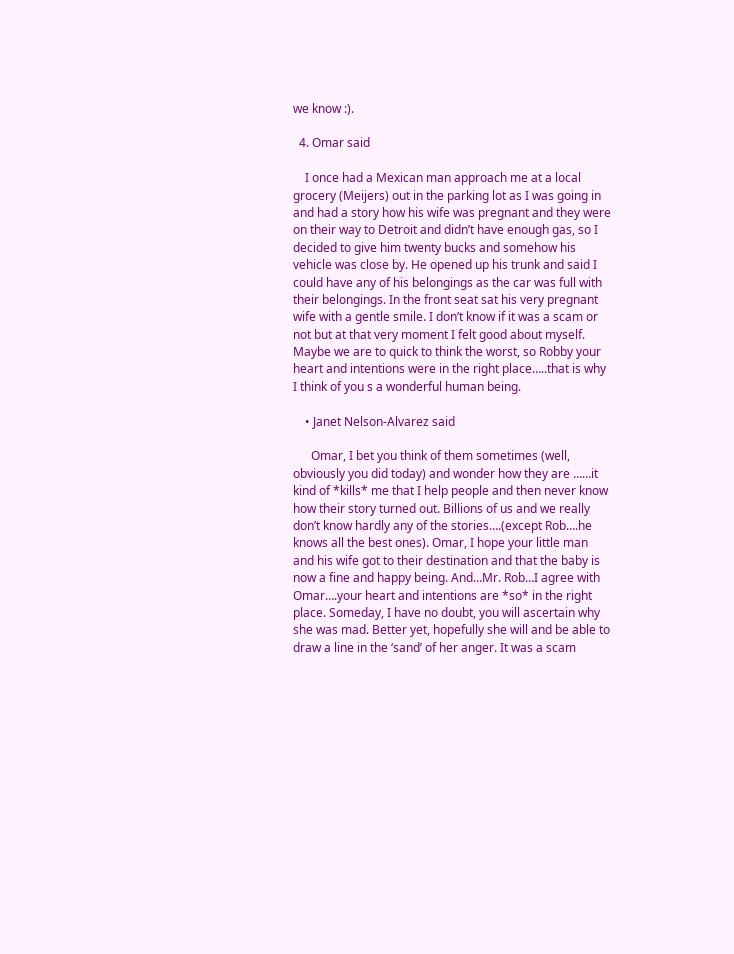we know :).

  4. Omar said

    I once had a Mexican man approach me at a local grocery (Meijers) out in the parking lot as I was going in and had a story how his wife was pregnant and they were on their way to Detroit and didn’t have enough gas, so I decided to give him twenty bucks and somehow his vehicle was close by. He opened up his trunk and said I could have any of his belongings as the car was full with their belongings. In the front seat sat his very pregnant wife with a gentle smile. I don’t know if it was a scam or not but at that very moment I felt good about myself. Maybe we are to quick to think the worst, so Robby your heart and intentions were in the right place…..that is why I think of you s a wonderful human being.

    • Janet Nelson-Alvarez said

      Omar, I bet you think of them sometimes (well, obviously you did today) and wonder how they are ……it kind of *kills* me that I help people and then never know how their story turned out. Billions of us and we really don’t know hardly any of the stories….(except Rob….he knows all the best ones). Omar, I hope your little man and his wife got to their destination and that the baby is now a fine and happy being. And…Mr. Rob…I agree with Omar….your heart and intentions are *so* in the right place. Someday, I have no doubt, you will ascertain why she was mad. Better yet, hopefully she will and be able to draw a line in the ‘sand’ of her anger. It was a scam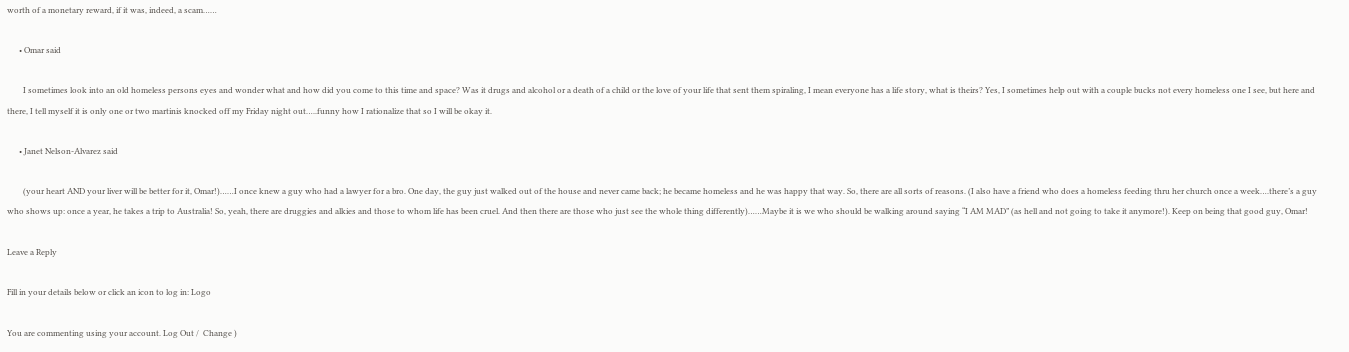worth of a monetary reward, if it was, indeed, a scam……

      • Omar said

        I sometimes look into an old homeless persons eyes and wonder what and how did you come to this time and space? Was it drugs and alcohol or a death of a child or the love of your life that sent them spiraling, I mean everyone has a life story, what is theirs? Yes, I sometimes help out with a couple bucks not every homeless one I see, but here and there, I tell myself it is only one or two martinis knocked off my Friday night out…..funny how I rationalize that so I will be okay it.

      • Janet Nelson-Alvarez said

        (your heart AND your liver will be better for it, Omar!)……I once knew a guy who had a lawyer for a bro. One day, the guy just walked out of the house and never came back; he became homeless and he was happy that way. So, there are all sorts of reasons. (I also have a friend who does a homeless feeding thru her church once a week….there’s a guy who shows up: once a year, he takes a trip to Australia! So, yeah, there are druggies and alkies and those to whom life has been cruel. And then there are those who just see the whole thing differently)……Maybe it is we who should be walking around saying “I AM MAD” (as hell and not going to take it anymore!). Keep on being that good guy, Omar!

Leave a Reply

Fill in your details below or click an icon to log in: Logo

You are commenting using your account. Log Out /  Change )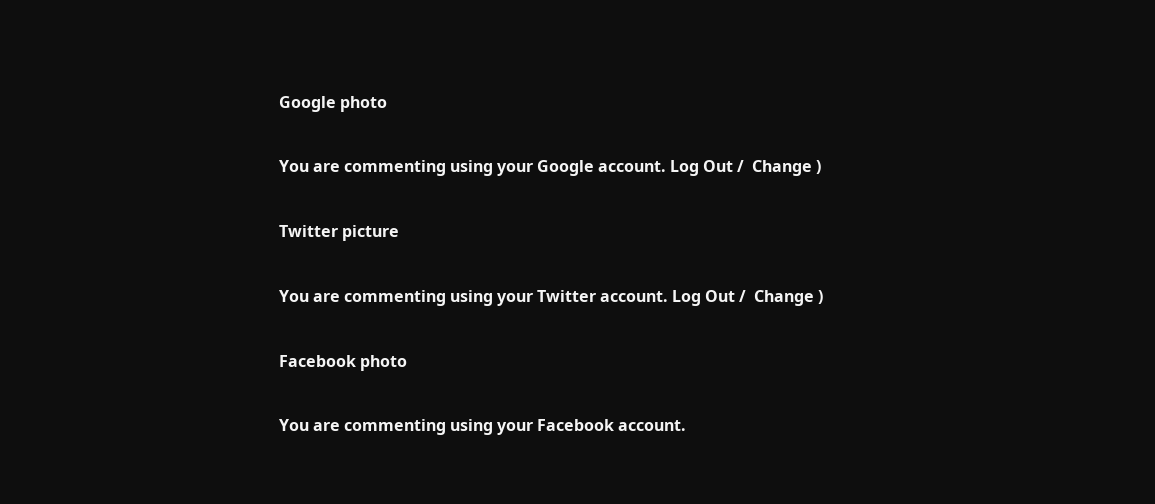Google photo

You are commenting using your Google account. Log Out /  Change )

Twitter picture

You are commenting using your Twitter account. Log Out /  Change )

Facebook photo

You are commenting using your Facebook account.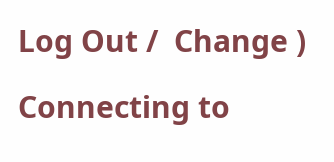Log Out /  Change )

Connecting to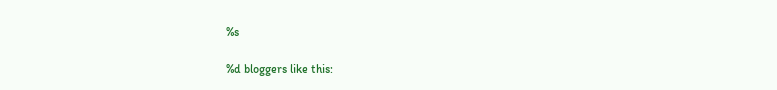%s

%d bloggers like this: